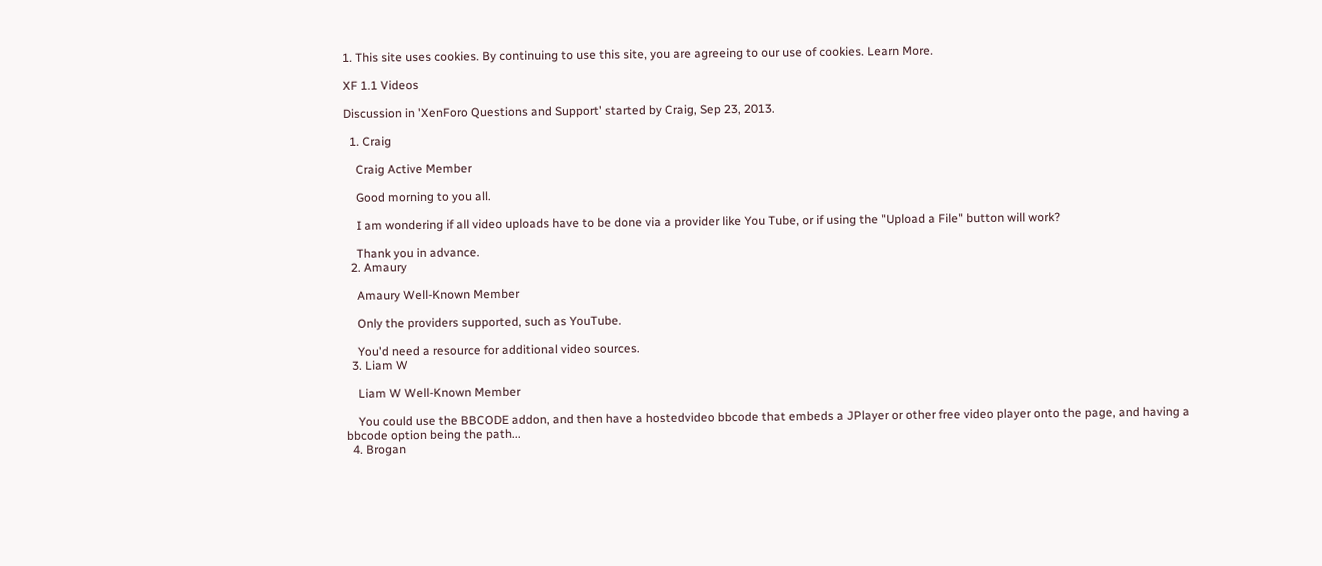1. This site uses cookies. By continuing to use this site, you are agreeing to our use of cookies. Learn More.

XF 1.1 Videos

Discussion in 'XenForo Questions and Support' started by Craig, Sep 23, 2013.

  1. Craig

    Craig Active Member

    Good morning to you all.

    I am wondering if all video uploads have to be done via a provider like You Tube, or if using the "Upload a File" button will work?

    Thank you in advance.
  2. Amaury

    Amaury Well-Known Member

    Only the providers supported, such as YouTube.

    You'd need a resource for additional video sources.
  3. Liam W

    Liam W Well-Known Member

    You could use the BBCODE addon, and then have a hostedvideo bbcode that embeds a JPlayer or other free video player onto the page, and having a bbcode option being the path...
  4. Brogan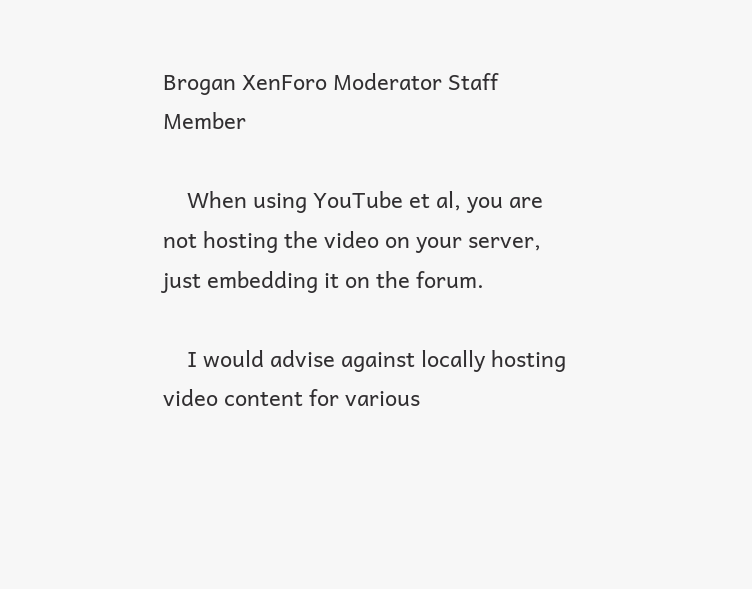Brogan XenForo Moderator Staff Member

    When using YouTube et al, you are not hosting the video on your server, just embedding it on the forum.

    I would advise against locally hosting video content for various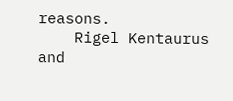reasons.
    Rigel Kentaurus and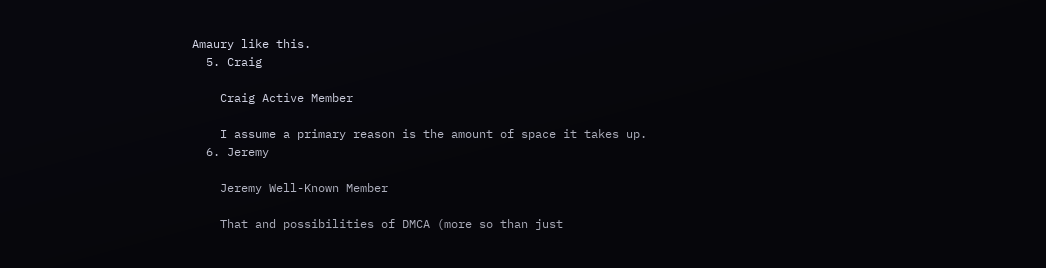Amaury like this.
  5. Craig

    Craig Active Member

    I assume a primary reason is the amount of space it takes up.
  6. Jeremy

    Jeremy Well-Known Member

    That and possibilities of DMCA (more so than just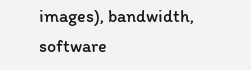images), bandwidth, software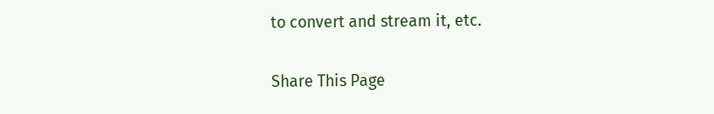to convert and stream it, etc.

Share This Page